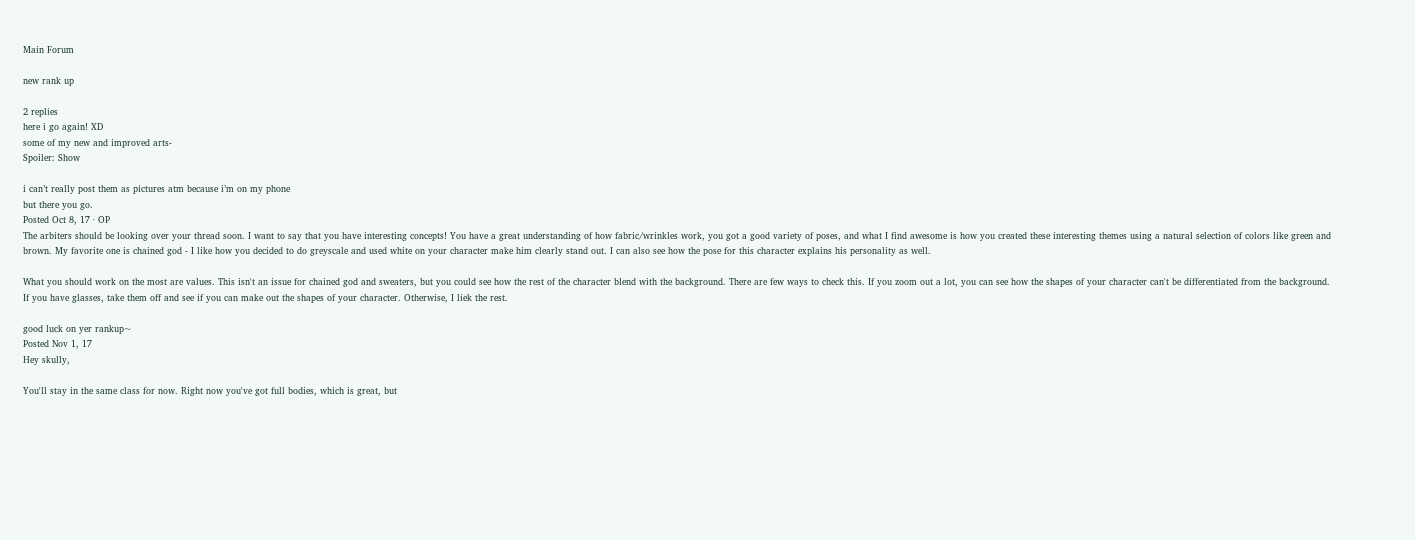Main Forum

new rank up

2 replies
here i go again! XD
some of my new and improved arts-
Spoiler: Show

i can’t really post them as pictures atm because i’m on my phone
but there you go.
Posted Oct 8, 17 · OP
The arbiters should be looking over your thread soon. I want to say that you have interesting concepts! You have a great understanding of how fabric/wrinkles work, you got a good variety of poses, and what I find awesome is how you created these interesting themes using a natural selection of colors like green and brown. My favorite one is chained god - I like how you decided to do greyscale and used white on your character make him clearly stand out. I can also see how the pose for this character explains his personality as well.

What you should work on the most are values. This isn't an issue for chained god and sweaters, but you could see how the rest of the character blend with the background. There are few ways to check this. If you zoom out a lot, you can see how the shapes of your character can't be differentiated from the background. If you have glasses, take them off and see if you can make out the shapes of your character. Otherwise, I liek the rest.

good luck on yer rankup~
Posted Nov 1, 17
Hey skully,

You'll stay in the same class for now. Right now you've got full bodies, which is great, but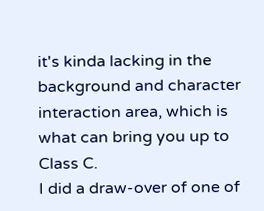it's kinda lacking in the background and character interaction area, which is what can bring you up to Class C.
I did a draw-over of one of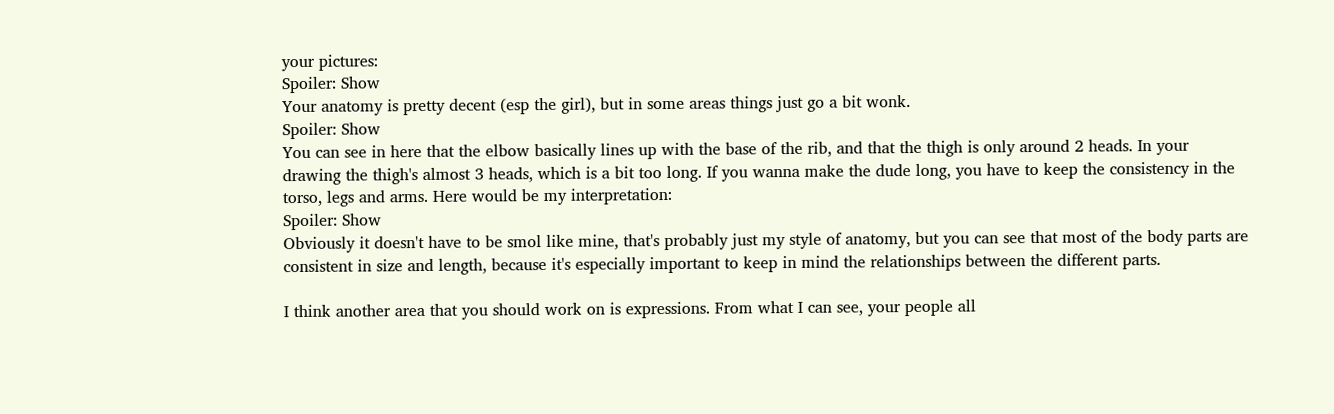your pictures:
Spoiler: Show
Your anatomy is pretty decent (esp the girl), but in some areas things just go a bit wonk.
Spoiler: Show
You can see in here that the elbow basically lines up with the base of the rib, and that the thigh is only around 2 heads. In your drawing the thigh's almost 3 heads, which is a bit too long. If you wanna make the dude long, you have to keep the consistency in the torso, legs and arms. Here would be my interpretation:
Spoiler: Show
Obviously it doesn't have to be smol like mine, that's probably just my style of anatomy, but you can see that most of the body parts are consistent in size and length, because it's especially important to keep in mind the relationships between the different parts.

I think another area that you should work on is expressions. From what I can see, your people all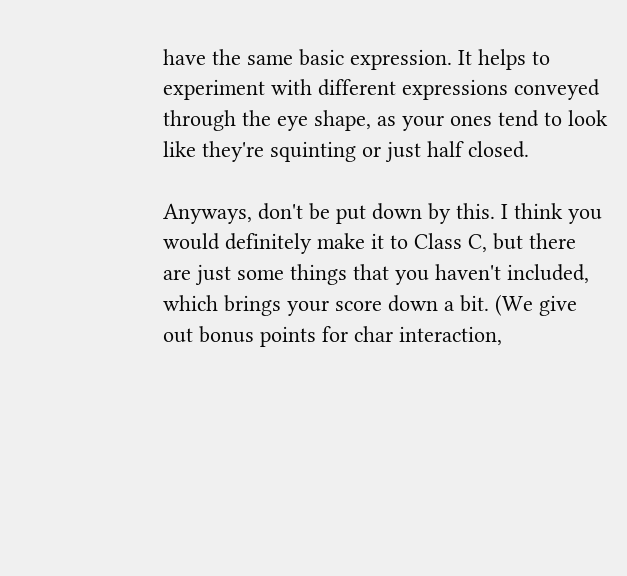have the same basic expression. It helps to experiment with different expressions conveyed through the eye shape, as your ones tend to look like they're squinting or just half closed.

Anyways, don't be put down by this. I think you would definitely make it to Class C, but there are just some things that you haven't included, which brings your score down a bit. (We give out bonus points for char interaction,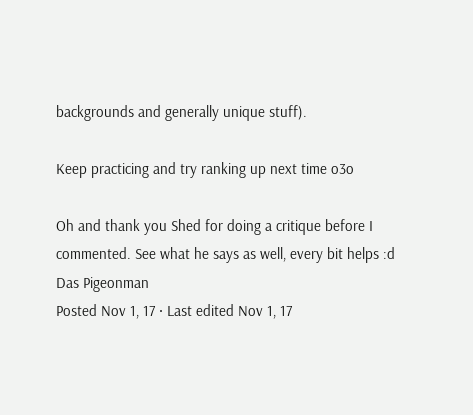backgrounds and generally unique stuff).

Keep practicing and try ranking up next time o3o

Oh and thank you Shed for doing a critique before I commented. See what he says as well, every bit helps :d
Das Pigeonman
Posted Nov 1, 17 · Last edited Nov 1, 17